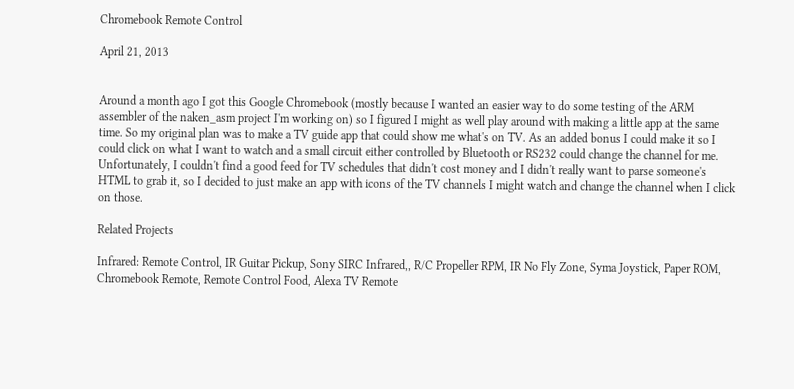Chromebook Remote Control

April 21, 2013


Around a month ago I got this Google Chromebook (mostly because I wanted an easier way to do some testing of the ARM assembler of the naken_asm project I'm working on) so I figured I might as well play around with making a little app at the same time. So my original plan was to make a TV guide app that could show me what's on TV. As an added bonus I could make it so I could click on what I want to watch and a small circuit either controlled by Bluetooth or RS232 could change the channel for me. Unfortunately, I couldn't find a good feed for TV schedules that didn't cost money and I didn't really want to parse someone's HTML to grab it, so I decided to just make an app with icons of the TV channels I might watch and change the channel when I click on those.

Related Projects

Infrared: Remote Control, IR Guitar Pickup, Sony SIRC Infrared,, R/C Propeller RPM, IR No Fly Zone, Syma Joystick, Paper ROM, Chromebook Remote, Remote Control Food, Alexa TV Remote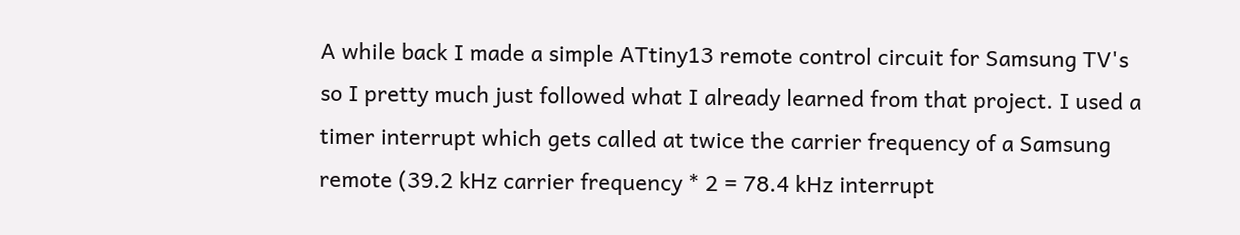A while back I made a simple ATtiny13 remote control circuit for Samsung TV's so I pretty much just followed what I already learned from that project. I used a timer interrupt which gets called at twice the carrier frequency of a Samsung remote (39.2 kHz carrier frequency * 2 = 78.4 kHz interrupt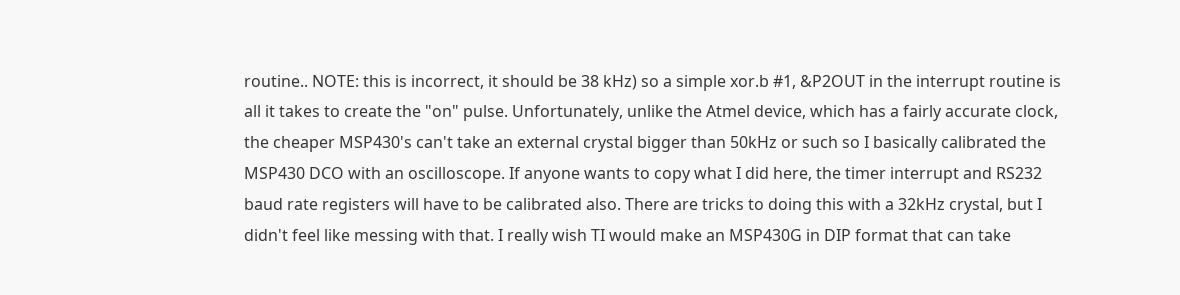routine.. NOTE: this is incorrect, it should be 38 kHz) so a simple xor.b #1, &P2OUT in the interrupt routine is all it takes to create the "on" pulse. Unfortunately, unlike the Atmel device, which has a fairly accurate clock, the cheaper MSP430's can't take an external crystal bigger than 50kHz or such so I basically calibrated the MSP430 DCO with an oscilloscope. If anyone wants to copy what I did here, the timer interrupt and RS232 baud rate registers will have to be calibrated also. There are tricks to doing this with a 32kHz crystal, but I didn't feel like messing with that. I really wish TI would make an MSP430G in DIP format that can take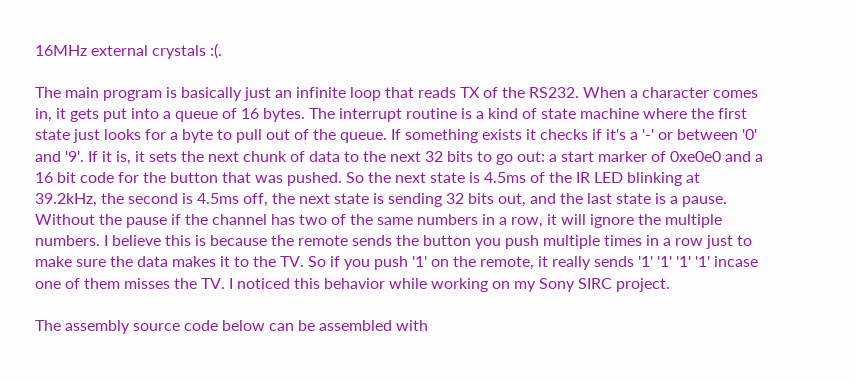16MHz external crystals :(.

The main program is basically just an infinite loop that reads TX of the RS232. When a character comes in, it gets put into a queue of 16 bytes. The interrupt routine is a kind of state machine where the first state just looks for a byte to pull out of the queue. If something exists it checks if it's a '-' or between '0' and '9'. If it is, it sets the next chunk of data to the next 32 bits to go out: a start marker of 0xe0e0 and a 16 bit code for the button that was pushed. So the next state is 4.5ms of the IR LED blinking at 39.2kHz, the second is 4.5ms off, the next state is sending 32 bits out, and the last state is a pause. Without the pause if the channel has two of the same numbers in a row, it will ignore the multiple numbers. I believe this is because the remote sends the button you push multiple times in a row just to make sure the data makes it to the TV. So if you push '1' on the remote, it really sends '1' '1' '1' '1' incase one of them misses the TV. I noticed this behavior while working on my Sony SIRC project.

The assembly source code below can be assembled with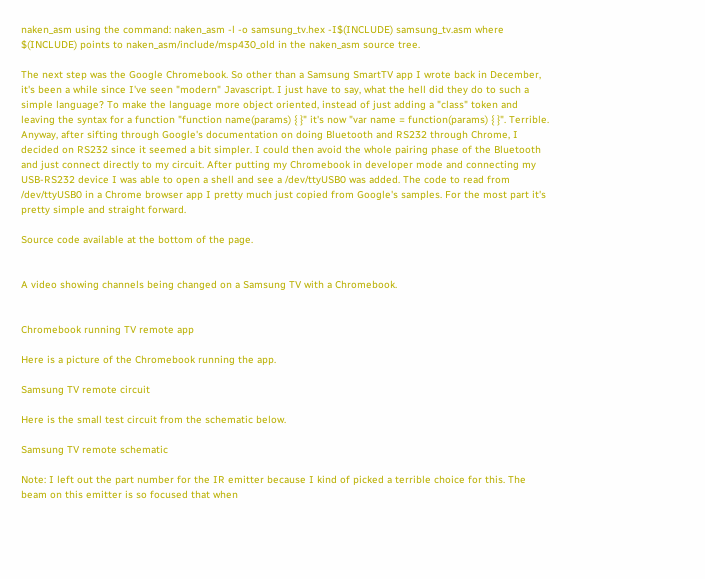naken_asm using the command: naken_asm -l -o samsung_tv.hex -I$(INCLUDE) samsung_tv.asm where $(INCLUDE) points to naken_asm/include/msp430_old in the naken_asm source tree.

The next step was the Google Chromebook. So other than a Samsung SmartTV app I wrote back in December, it's been a while since I've seen "modern" Javascript. I just have to say, what the hell did they do to such a simple language? To make the language more object oriented, instead of just adding a "class" token and leaving the syntax for a function "function name(params) { }" it's now "var name = function(params) { }". Terrible. Anyway, after sifting through Google's documentation on doing Bluetooth and RS232 through Chrome, I decided on RS232 since it seemed a bit simpler. I could then avoid the whole pairing phase of the Bluetooth and just connect directly to my circuit. After putting my Chromebook in developer mode and connecting my USB-RS232 device I was able to open a shell and see a /dev/ttyUSB0 was added. The code to read from /dev/ttyUSB0 in a Chrome browser app I pretty much just copied from Google's samples. For the most part it's pretty simple and straight forward.

Source code available at the bottom of the page.


A video showing channels being changed on a Samsung TV with a Chromebook.


Chromebook running TV remote app

Here is a picture of the Chromebook running the app.

Samsung TV remote circuit

Here is the small test circuit from the schematic below.

Samsung TV remote schematic

Note: I left out the part number for the IR emitter because I kind of picked a terrible choice for this. The beam on this emitter is so focused that when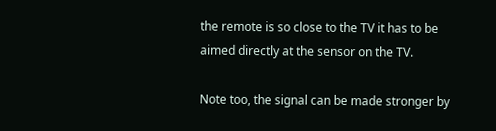the remote is so close to the TV it has to be aimed directly at the sensor on the TV.

Note too, the signal can be made stronger by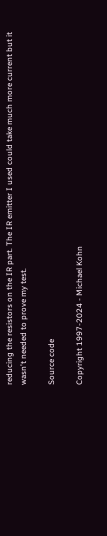reducing the resistors on the IR part. The IR emitter I used could take much more current but it wasn't needed to prove my test.

Source code

Copyright 1997-2024 - Michael Kohn